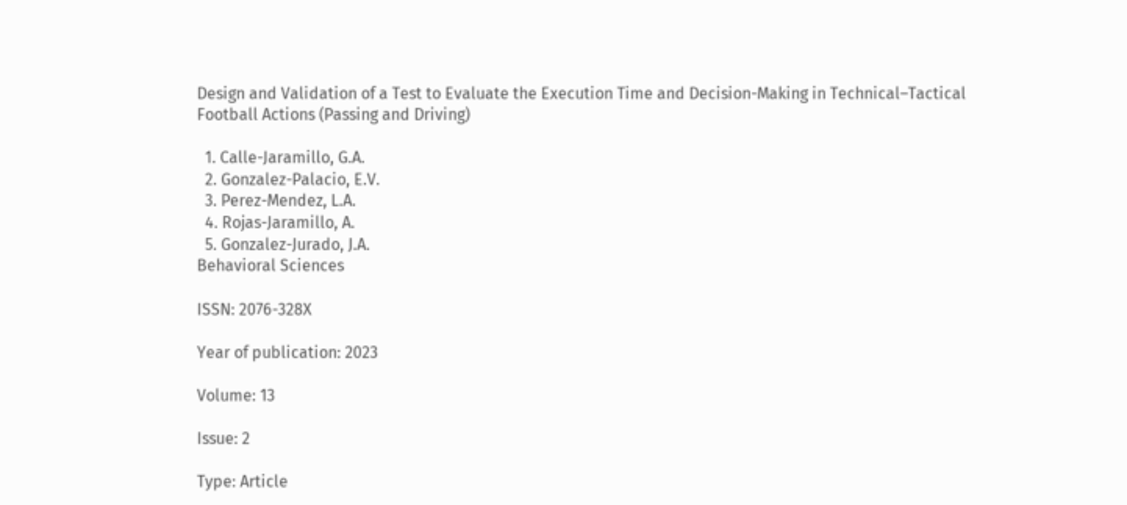Design and Validation of a Test to Evaluate the Execution Time and Decision-Making in Technical–Tactical Football Actions (Passing and Driving)

  1. Calle-Jaramillo, G.A.
  2. Gonzalez-Palacio, E.V.
  3. Perez-Mendez, L.A.
  4. Rojas-Jaramillo, A.
  5. Gonzalez-Jurado, J.A.
Behavioral Sciences

ISSN: 2076-328X

Year of publication: 2023

Volume: 13

Issue: 2

Type: Article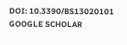DOI: 10.3390/BS13020101 GOOGLE SCHOLAR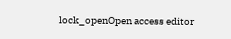lock_openOpen access editor